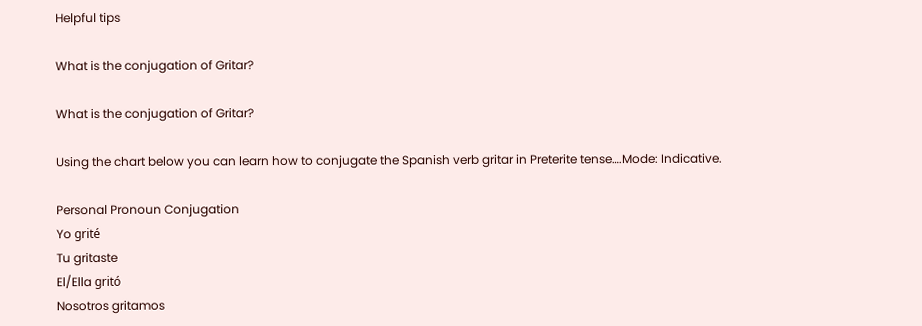Helpful tips

What is the conjugation of Gritar?

What is the conjugation of Gritar?

Using the chart below you can learn how to conjugate the Spanish verb gritar in Preterite tense….Mode: Indicative.

Personal Pronoun Conjugation
Yo grité
Tu gritaste
El/Ella gritó
Nosotros gritamos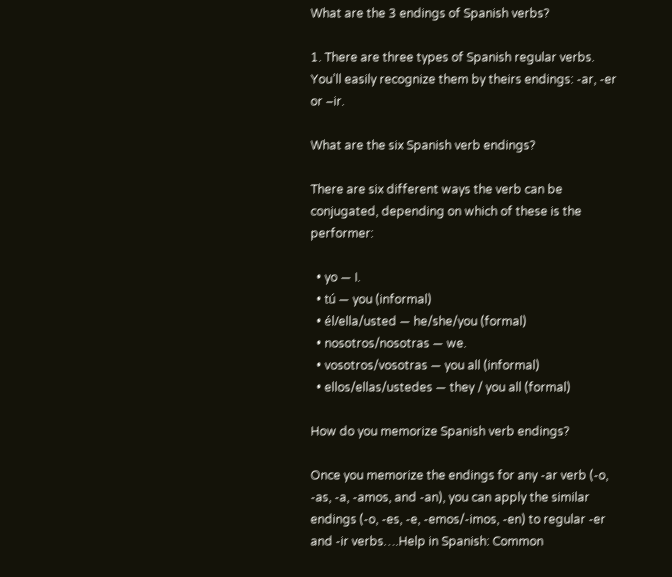What are the 3 endings of Spanish verbs?

1. There are three types of Spanish regular verbs. You’ll easily recognize them by theirs endings: -ar, -er or –ir.

What are the six Spanish verb endings?

There are six different ways the verb can be conjugated, depending on which of these is the performer:

  • yo — I.
  • tú — you (informal)
  • él/ella/usted — he/she/you (formal)
  • nosotros/nosotras — we.
  • vosotros/vosotras — you all (informal)
  • ellos/ellas/ustedes — they / you all (formal)

How do you memorize Spanish verb endings?

Once you memorize the endings for any -ar verb (-o, -as, -a, -amos, and -an), you can apply the similar endings (-o, -es, -e, -emos/-imos, -en) to regular -er and -ir verbs….Help in Spanish: Common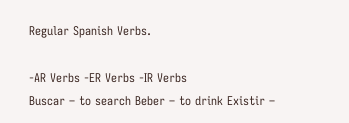Regular Spanish Verbs.

-AR Verbs -ER Verbs -IR Verbs
Buscar – to search Beber – to drink Existir –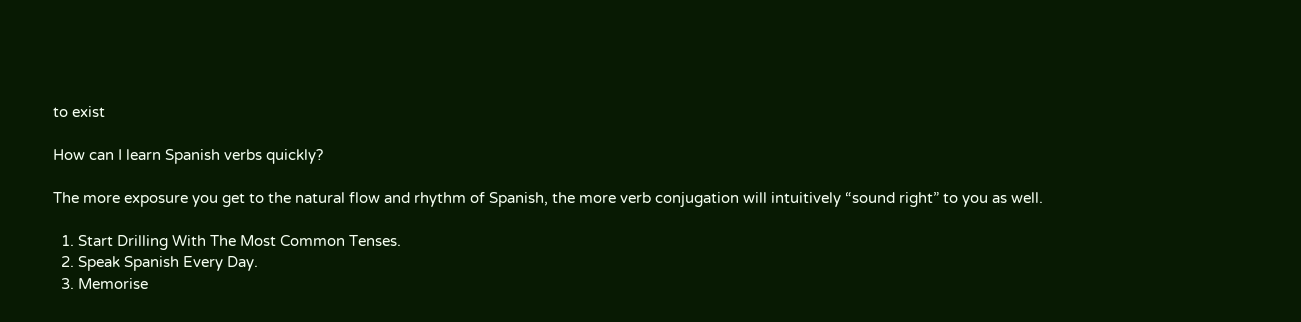to exist

How can I learn Spanish verbs quickly?

The more exposure you get to the natural flow and rhythm of Spanish, the more verb conjugation will intuitively “sound right” to you as well.

  1. Start Drilling With The Most Common Tenses.
  2. Speak Spanish Every Day.
  3. Memorise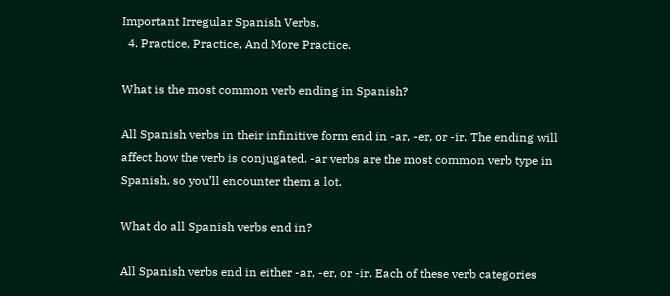Important Irregular Spanish Verbs.
  4. Practice, Practice, And More Practice.

What is the most common verb ending in Spanish?

All Spanish verbs in their infinitive form end in -ar, -er, or -ir. The ending will affect how the verb is conjugated. -ar verbs are the most common verb type in Spanish, so you’ll encounter them a lot.

What do all Spanish verbs end in?

All Spanish verbs end in either -ar, -er, or -ir. Each of these verb categories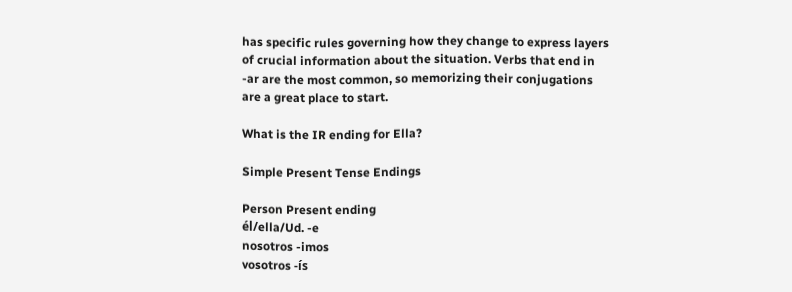has specific rules governing how they change to express layers of crucial information about the situation. Verbs that end in -ar are the most common, so memorizing their conjugations are a great place to start.

What is the IR ending for Ella?

Simple Present Tense Endings

Person Present ending
él/ella/Ud. -e
nosotros -imos
vosotros -ís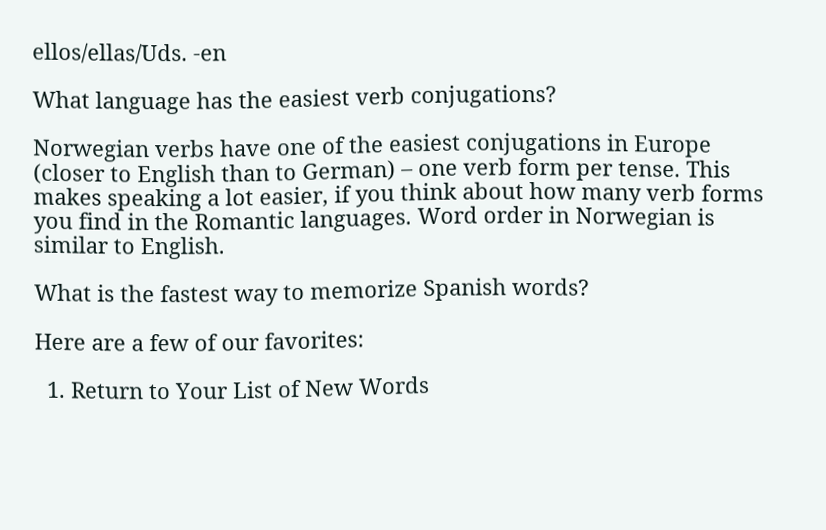ellos/ellas/Uds. -en

What language has the easiest verb conjugations?

Norwegian verbs have one of the easiest conjugations in Europe (closer to English than to German) – one verb form per tense. This makes speaking a lot easier, if you think about how many verb forms you find in the Romantic languages. Word order in Norwegian is similar to English.

What is the fastest way to memorize Spanish words?

Here are a few of our favorites:

  1. Return to Your List of New Words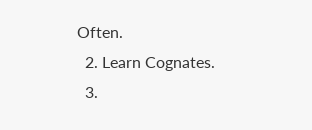Often.
  2. Learn Cognates.
  3.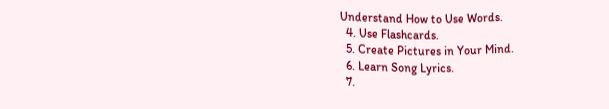Understand How to Use Words.
  4. Use Flashcards.
  5. Create Pictures in Your Mind.
  6. Learn Song Lyrics.
  7.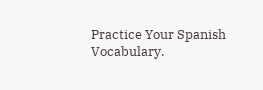Practice Your Spanish Vocabulary.